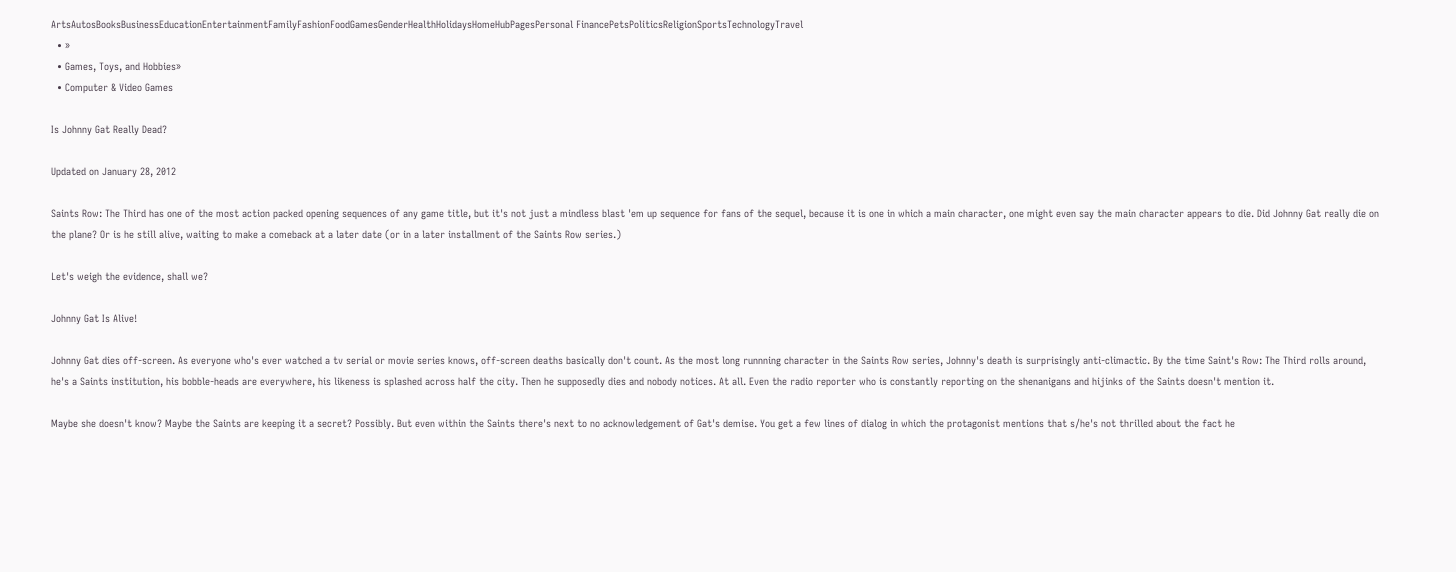ArtsAutosBooksBusinessEducationEntertainmentFamilyFashionFoodGamesGenderHealthHolidaysHomeHubPagesPersonal FinancePetsPoliticsReligionSportsTechnologyTravel
  • »
  • Games, Toys, and Hobbies»
  • Computer & Video Games

Is Johnny Gat Really Dead?

Updated on January 28, 2012

Saints Row: The Third has one of the most action packed opening sequences of any game title, but it's not just a mindless blast 'em up sequence for fans of the sequel, because it is one in which a main character, one might even say the main character appears to die. Did Johnny Gat really die on the plane? Or is he still alive, waiting to make a comeback at a later date (or in a later installment of the Saints Row series.)

Let's weigh the evidence, shall we?

Johnny Gat Is Alive!

Johnny Gat dies off-screen. As everyone who's ever watched a tv serial or movie series knows, off-screen deaths basically don't count. As the most long runnning character in the Saints Row series, Johnny's death is surprisingly anti-climactic. By the time Saint's Row: The Third rolls around, he's a Saints institution, his bobble-heads are everywhere, his likeness is splashed across half the city. Then he supposedly dies and nobody notices. At all. Even the radio reporter who is constantly reporting on the shenanigans and hijinks of the Saints doesn't mention it.

Maybe she doesn't know? Maybe the Saints are keeping it a secret? Possibly. But even within the Saints there's next to no acknowledgement of Gat's demise. You get a few lines of dialog in which the protagonist mentions that s/he's not thrilled about the fact he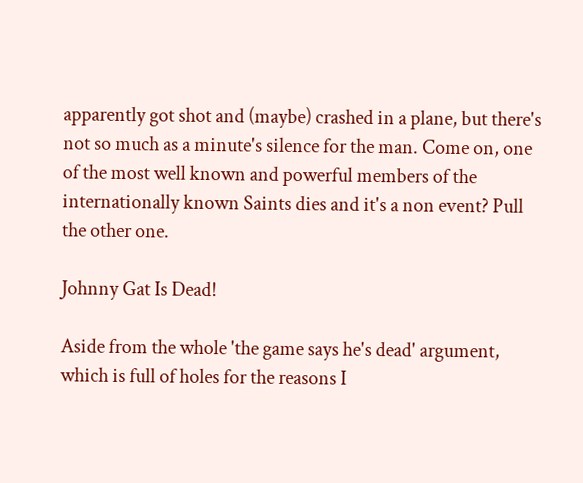apparently got shot and (maybe) crashed in a plane, but there's not so much as a minute's silence for the man. Come on, one of the most well known and powerful members of the internationally known Saints dies and it's a non event? Pull the other one.

Johnny Gat Is Dead!

Aside from the whole 'the game says he's dead' argument, which is full of holes for the reasons I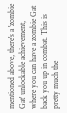mentioned above, there's a 'zombie Gat' unlockable achievement, where you can have a zombie Gat back you up in combat. This is pretty much the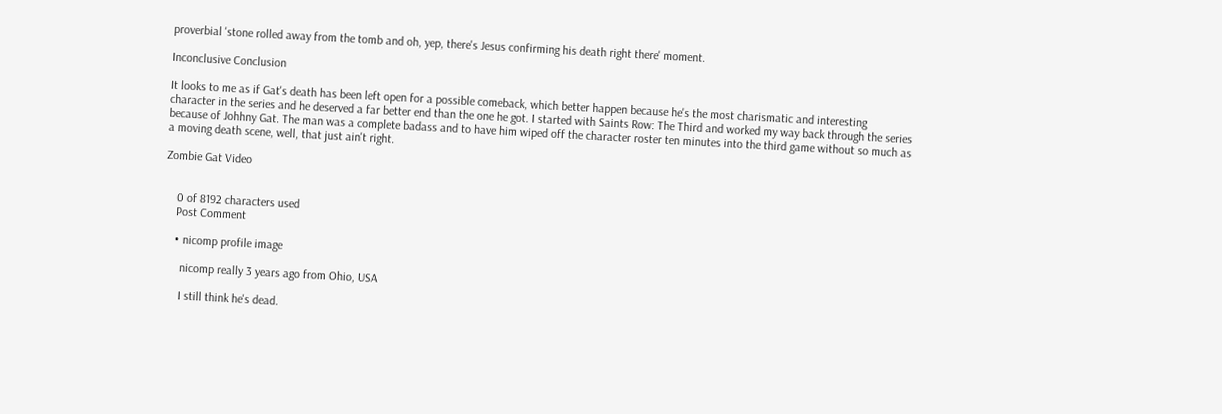proverbial 'stone rolled away from the tomb and oh, yep, there's Jesus confirming his death right there' moment.

Inconclusive Conclusion

It looks to me as if Gat's death has been left open for a possible comeback, which better happen because he's the most charismatic and interesting character in the series and he deserved a far better end than the one he got. I started with Saints Row: The Third and worked my way back through the series because of Johhny Gat. The man was a complete badass and to have him wiped off the character roster ten minutes into the third game without so much as a moving death scene, well, that just ain't right.

Zombie Gat Video


    0 of 8192 characters used
    Post Comment

    • nicomp profile image

      nicomp really 3 years ago from Ohio, USA

      I still think he's dead.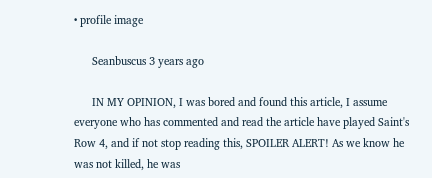• profile image

      Seanbuscus 3 years ago

      IN MY OPINION, I was bored and found this article, I assume everyone who has commented and read the article have played Saint's Row 4, and if not stop reading this, SPOILER ALERT! As we know he was not killed, he was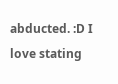abducted. :D I love stating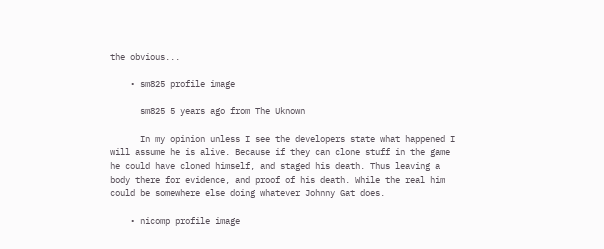the obvious...

    • sm825 profile image

      sm825 5 years ago from The Uknown

      In my opinion unless I see the developers state what happened I will assume he is alive. Because if they can clone stuff in the game he could have cloned himself, and staged his death. Thus leaving a body there for evidence, and proof of his death. While the real him could be somewhere else doing whatever Johnny Gat does.

    • nicomp profile image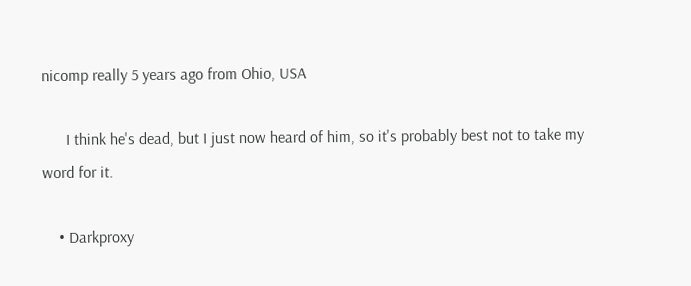nicomp really 5 years ago from Ohio, USA

      I think he's dead, but I just now heard of him, so it's probably best not to take my word for it.

    • Darkproxy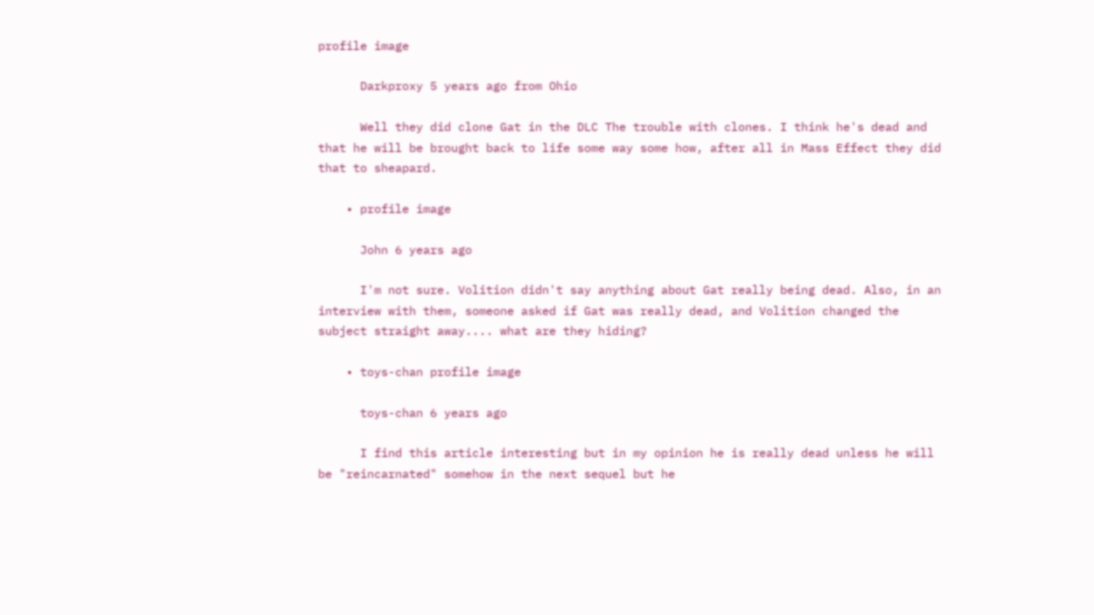profile image

      Darkproxy 5 years ago from Ohio

      Well they did clone Gat in the DLC The trouble with clones. I think he's dead and that he will be brought back to life some way some how, after all in Mass Effect they did that to sheapard.

    • profile image

      John 6 years ago

      I'm not sure. Volition didn't say anything about Gat really being dead. Also, in an interview with them, someone asked if Gat was really dead, and Volition changed the subject straight away.... what are they hiding?

    • toys-chan profile image

      toys-chan 6 years ago

      I find this article interesting but in my opinion he is really dead unless he will be "reincarnated" somehow in the next sequel but he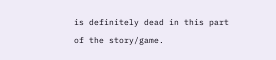is definitely dead in this part of the story/game.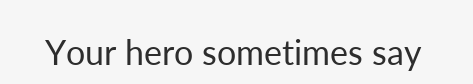Your hero sometimes say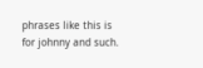phrases like this is for johnny and such.